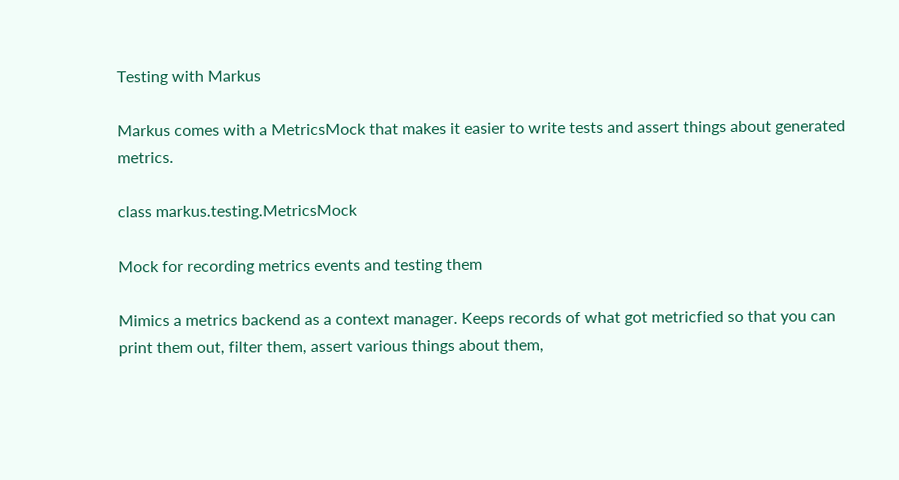Testing with Markus

Markus comes with a MetricsMock that makes it easier to write tests and assert things about generated metrics.

class markus.testing.MetricsMock

Mock for recording metrics events and testing them

Mimics a metrics backend as a context manager. Keeps records of what got metricfied so that you can print them out, filter them, assert various things about them,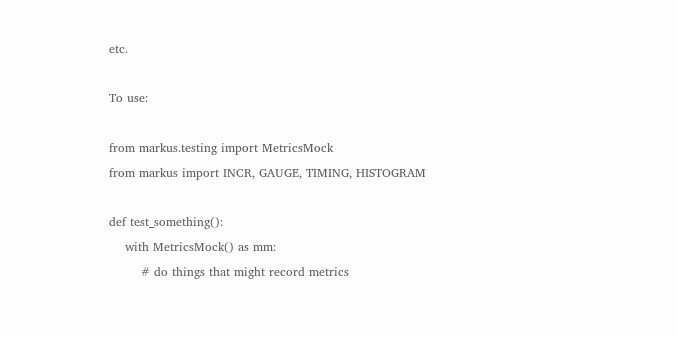etc.

To use:

from markus.testing import MetricsMock
from markus import INCR, GAUGE, TIMING, HISTOGRAM

def test_something():
    with MetricsMock() as mm:
        # do things that might record metrics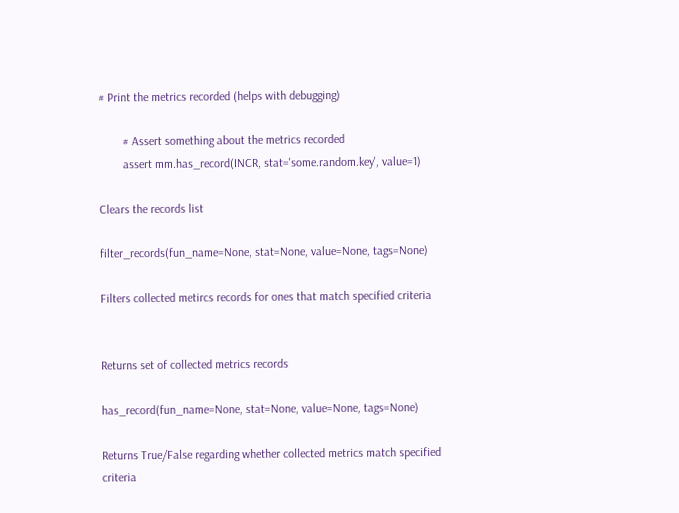# Print the metrics recorded (helps with debugging)

        # Assert something about the metrics recorded
        assert mm.has_record(INCR, stat='some.random.key', value=1)

Clears the records list

filter_records(fun_name=None, stat=None, value=None, tags=None)

Filters collected metircs records for ones that match specified criteria


Returns set of collected metrics records

has_record(fun_name=None, stat=None, value=None, tags=None)

Returns True/False regarding whether collected metrics match specified criteria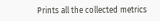Prints all the collected metrics